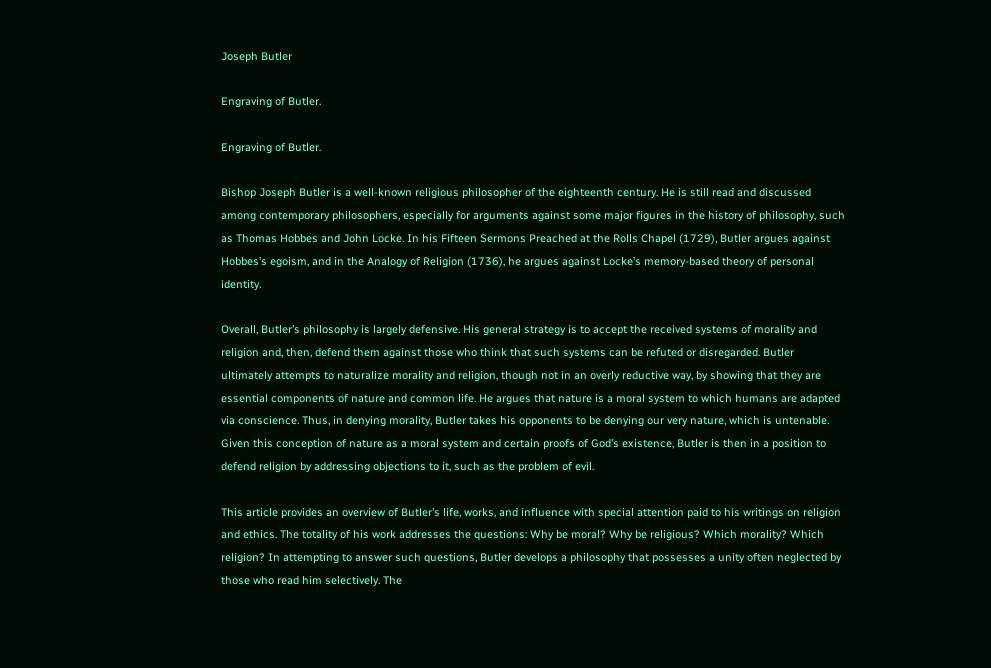Joseph Butler

Engraving of Butler.

Engraving of Butler.

Bishop Joseph Butler is a well-known religious philosopher of the eighteenth century. He is still read and discussed among contemporary philosophers, especially for arguments against some major figures in the history of philosophy, such as Thomas Hobbes and John Locke. In his Fifteen Sermons Preached at the Rolls Chapel (1729), Butler argues against Hobbes’s egoism, and in the Analogy of Religion (1736), he argues against Locke’s memory-based theory of personal identity.

Overall, Butler’s philosophy is largely defensive. His general strategy is to accept the received systems of morality and religion and, then, defend them against those who think that such systems can be refuted or disregarded. Butler ultimately attempts to naturalize morality and religion, though not in an overly reductive way, by showing that they are essential components of nature and common life. He argues that nature is a moral system to which humans are adapted via conscience. Thus, in denying morality, Butler takes his opponents to be denying our very nature, which is untenable. Given this conception of nature as a moral system and certain proofs of God’s existence, Butler is then in a position to defend religion by addressing objections to it, such as the problem of evil.

This article provides an overview of Butler’s life, works, and influence with special attention paid to his writings on religion and ethics. The totality of his work addresses the questions: Why be moral? Why be religious? Which morality? Which religion? In attempting to answer such questions, Butler develops a philosophy that possesses a unity often neglected by those who read him selectively. The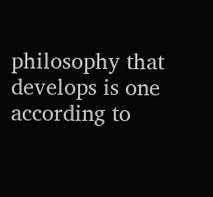philosophy that develops is one according to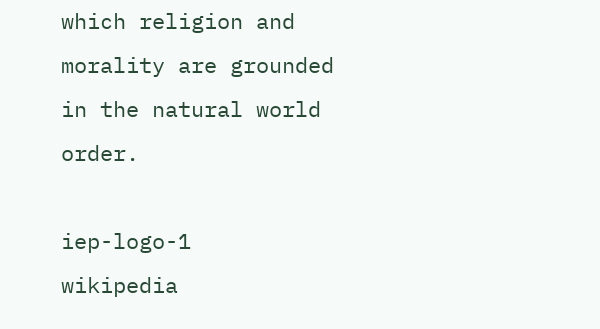which religion and morality are grounded in the natural world order.

iep-logo-1    wikipedia